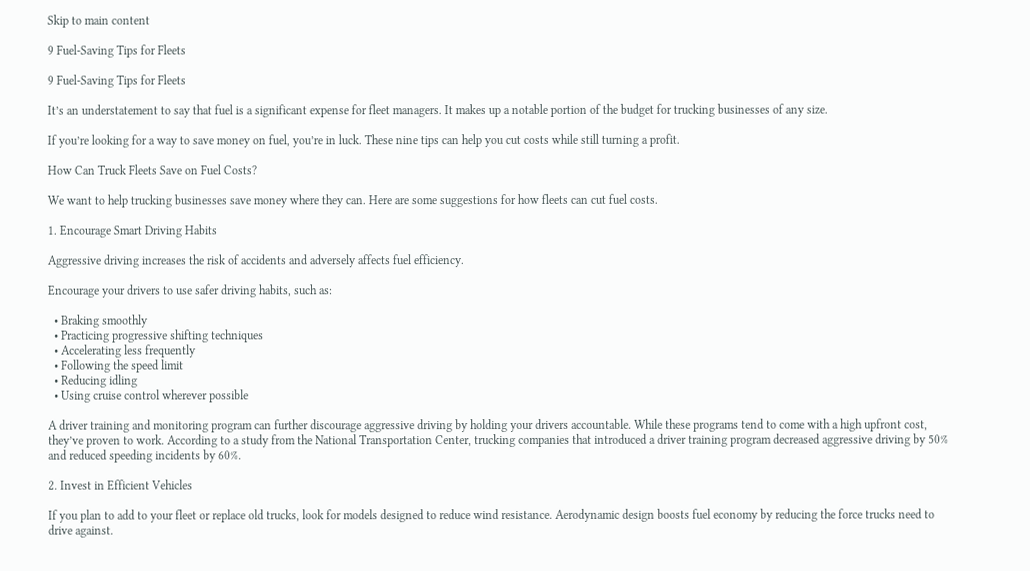Skip to main content

9 Fuel-Saving Tips for Fleets

9 Fuel-Saving Tips for Fleets

It’s an understatement to say that fuel is a significant expense for fleet managers. It makes up a notable portion of the budget for trucking businesses of any size.

If you’re looking for a way to save money on fuel, you’re in luck. These nine tips can help you cut costs while still turning a profit.

How Can Truck Fleets Save on Fuel Costs?

We want to help trucking businesses save money where they can. Here are some suggestions for how fleets can cut fuel costs.

1. Encourage Smart Driving Habits

Aggressive driving increases the risk of accidents and adversely affects fuel efficiency.

Encourage your drivers to use safer driving habits, such as:

  • Braking smoothly
  • Practicing progressive shifting techniques
  • Accelerating less frequently
  • Following the speed limit
  • Reducing idling
  • Using cruise control wherever possible

A driver training and monitoring program can further discourage aggressive driving by holding your drivers accountable. While these programs tend to come with a high upfront cost, they’ve proven to work. According to a study from the National Transportation Center, trucking companies that introduced a driver training program decreased aggressive driving by 50% and reduced speeding incidents by 60%.

2. Invest in Efficient Vehicles

If you plan to add to your fleet or replace old trucks, look for models designed to reduce wind resistance. Aerodynamic design boosts fuel economy by reducing the force trucks need to drive against.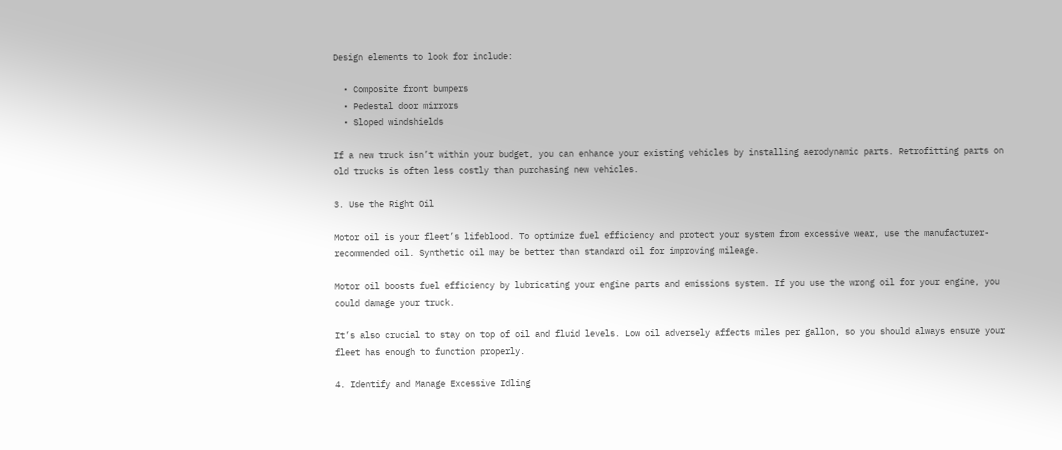Design elements to look for include:

  • Composite front bumpers
  • Pedestal door mirrors
  • Sloped windshields

If a new truck isn’t within your budget, you can enhance your existing vehicles by installing aerodynamic parts. Retrofitting parts on old trucks is often less costly than purchasing new vehicles.

3. Use the Right Oil

Motor oil is your fleet’s lifeblood. To optimize fuel efficiency and protect your system from excessive wear, use the manufacturer-recommended oil. Synthetic oil may be better than standard oil for improving mileage.

Motor oil boosts fuel efficiency by lubricating your engine parts and emissions system. If you use the wrong oil for your engine, you could damage your truck.

It’s also crucial to stay on top of oil and fluid levels. Low oil adversely affects miles per gallon, so you should always ensure your fleet has enough to function properly.

4. Identify and Manage Excessive Idling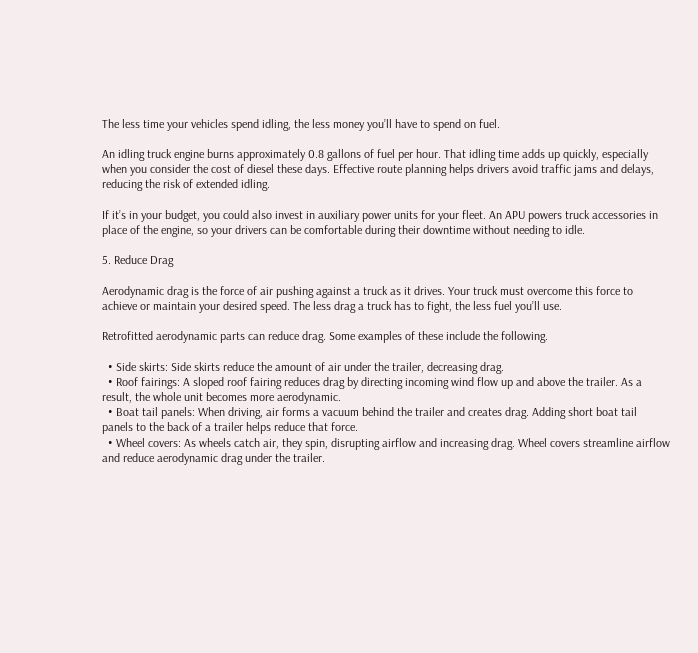The less time your vehicles spend idling, the less money you’ll have to spend on fuel.

An idling truck engine burns approximately 0.8 gallons of fuel per hour. That idling time adds up quickly, especially when you consider the cost of diesel these days. Effective route planning helps drivers avoid traffic jams and delays, reducing the risk of extended idling.

If it’s in your budget, you could also invest in auxiliary power units for your fleet. An APU powers truck accessories in place of the engine, so your drivers can be comfortable during their downtime without needing to idle.

5. Reduce Drag

Aerodynamic drag is the force of air pushing against a truck as it drives. Your truck must overcome this force to achieve or maintain your desired speed. The less drag a truck has to fight, the less fuel you’ll use.

Retrofitted aerodynamic parts can reduce drag. Some examples of these include the following.

  • Side skirts: Side skirts reduce the amount of air under the trailer, decreasing drag.
  • Roof fairings: A sloped roof fairing reduces drag by directing incoming wind flow up and above the trailer. As a result, the whole unit becomes more aerodynamic.
  • Boat tail panels: When driving, air forms a vacuum behind the trailer and creates drag. Adding short boat tail panels to the back of a trailer helps reduce that force.
  • Wheel covers: As wheels catch air, they spin, disrupting airflow and increasing drag. Wheel covers streamline airflow and reduce aerodynamic drag under the trailer.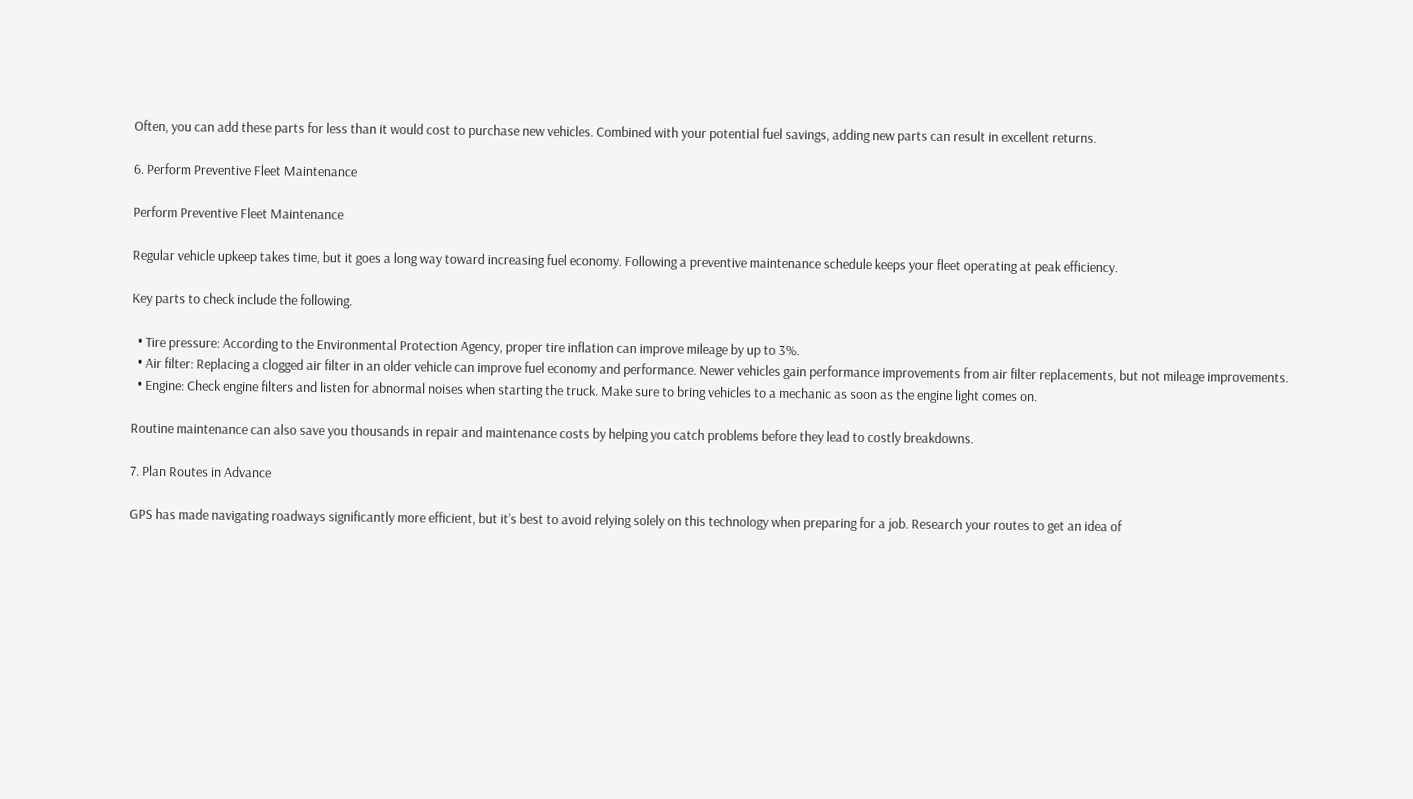Often, you can add these parts for less than it would cost to purchase new vehicles. Combined with your potential fuel savings, adding new parts can result in excellent returns.

6. Perform Preventive Fleet Maintenance

Perform Preventive Fleet Maintenance

Regular vehicle upkeep takes time, but it goes a long way toward increasing fuel economy. Following a preventive maintenance schedule keeps your fleet operating at peak efficiency.

Key parts to check include the following.

  • Tire pressure: According to the Environmental Protection Agency, proper tire inflation can improve mileage by up to 3%.
  • Air filter: Replacing a clogged air filter in an older vehicle can improve fuel economy and performance. Newer vehicles gain performance improvements from air filter replacements, but not mileage improvements.
  • Engine: Check engine filters and listen for abnormal noises when starting the truck. Make sure to bring vehicles to a mechanic as soon as the engine light comes on.

Routine maintenance can also save you thousands in repair and maintenance costs by helping you catch problems before they lead to costly breakdowns.

7. Plan Routes in Advance

GPS has made navigating roadways significantly more efficient, but it’s best to avoid relying solely on this technology when preparing for a job. Research your routes to get an idea of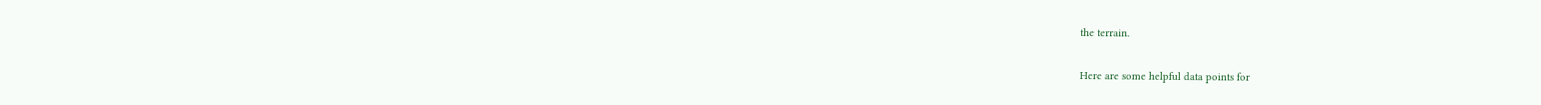the terrain.

Here are some helpful data points for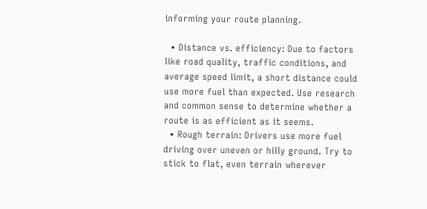informing your route planning.

  • Distance vs. efficiency: Due to factors like road quality, traffic conditions, and average speed limit, a short distance could use more fuel than expected. Use research and common sense to determine whether a route is as efficient as it seems.
  • Rough terrain: Drivers use more fuel driving over uneven or hilly ground. Try to stick to flat, even terrain wherever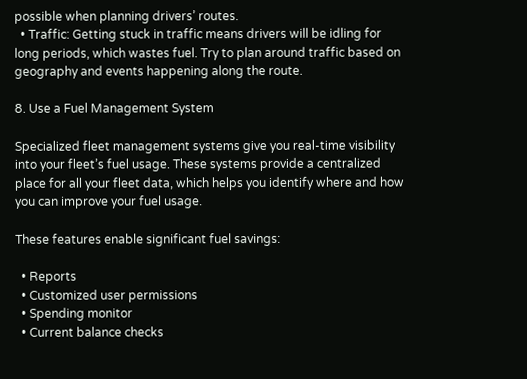possible when planning drivers’ routes.
  • Traffic: Getting stuck in traffic means drivers will be idling for long periods, which wastes fuel. Try to plan around traffic based on geography and events happening along the route.

8. Use a Fuel Management System

Specialized fleet management systems give you real-time visibility into your fleet’s fuel usage. These systems provide a centralized place for all your fleet data, which helps you identify where and how you can improve your fuel usage.

These features enable significant fuel savings:

  • Reports
  • Customized user permissions
  • Spending monitor
  • Current balance checks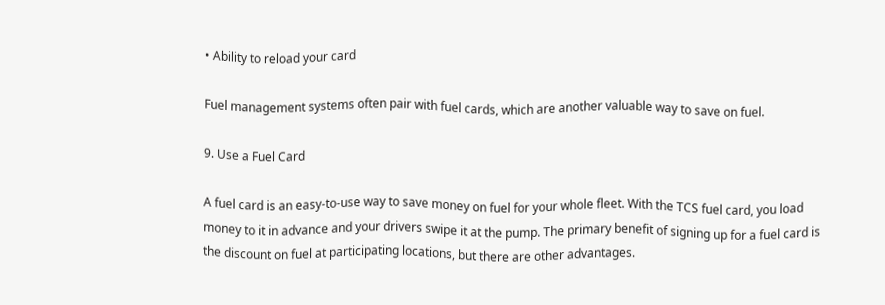• Ability to reload your card

Fuel management systems often pair with fuel cards, which are another valuable way to save on fuel.

9. Use a Fuel Card

A fuel card is an easy-to-use way to save money on fuel for your whole fleet. With the TCS fuel card, you load money to it in advance and your drivers swipe it at the pump. The primary benefit of signing up for a fuel card is the discount on fuel at participating locations, but there are other advantages.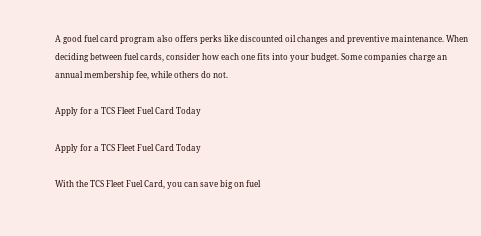A good fuel card program also offers perks like discounted oil changes and preventive maintenance. When deciding between fuel cards, consider how each one fits into your budget. Some companies charge an annual membership fee, while others do not.

Apply for a TCS Fleet Fuel Card Today

Apply for a TCS Fleet Fuel Card Today

With the TCS Fleet Fuel Card, you can save big on fuel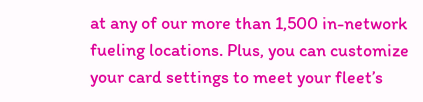at any of our more than 1,500 in-network fueling locations. Plus, you can customize your card settings to meet your fleet’s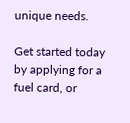unique needs.

Get started today by applying for a fuel card, or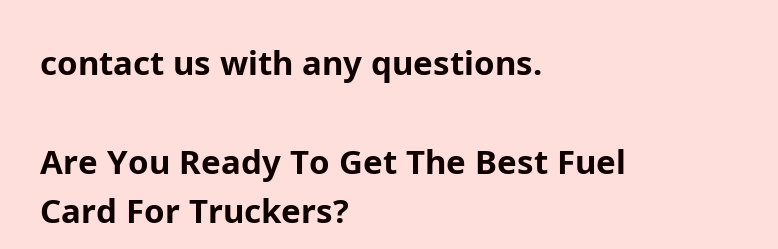contact us with any questions.

Are You Ready To Get The Best Fuel Card For Truckers?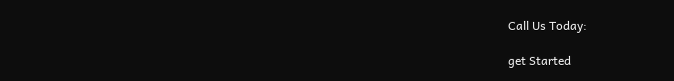Call Us Today:

get Started